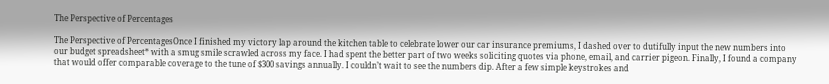The Perspective of Percentages

The Perspective of PercentagesOnce I finished my victory lap around the kitchen table to celebrate lower our car insurance premiums, I dashed over to dutifully input the new numbers into our budget spreadsheet* with a smug smile scrawled across my face. I had spent the better part of two weeks soliciting quotes via phone, email, and carrier pigeon. Finally, I found a company that would offer comparable coverage to the tune of $300 savings annually. I couldn’t wait to see the numbers dip. After a few simple keystrokes and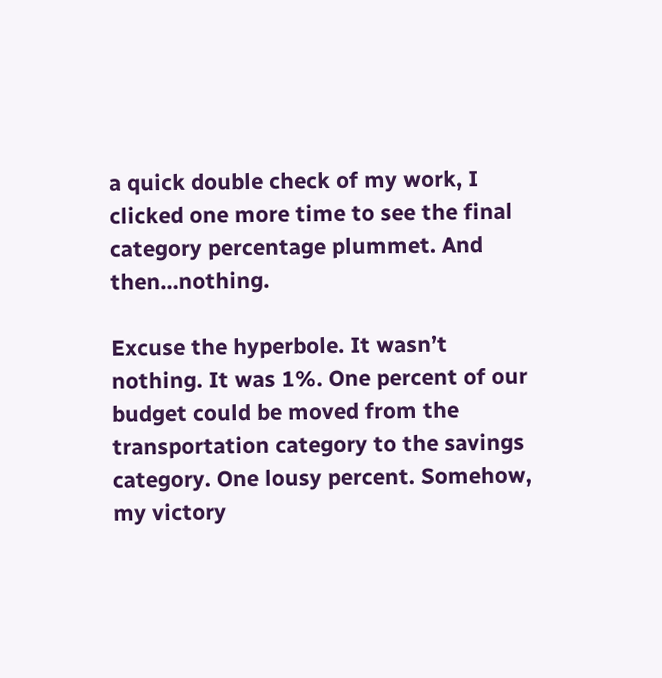a quick double check of my work, I clicked one more time to see the final category percentage plummet. And then…nothing.

Excuse the hyperbole. It wasn’t nothing. It was 1%. One percent of our budget could be moved from the transportation category to the savings category. One lousy percent. Somehow, my victory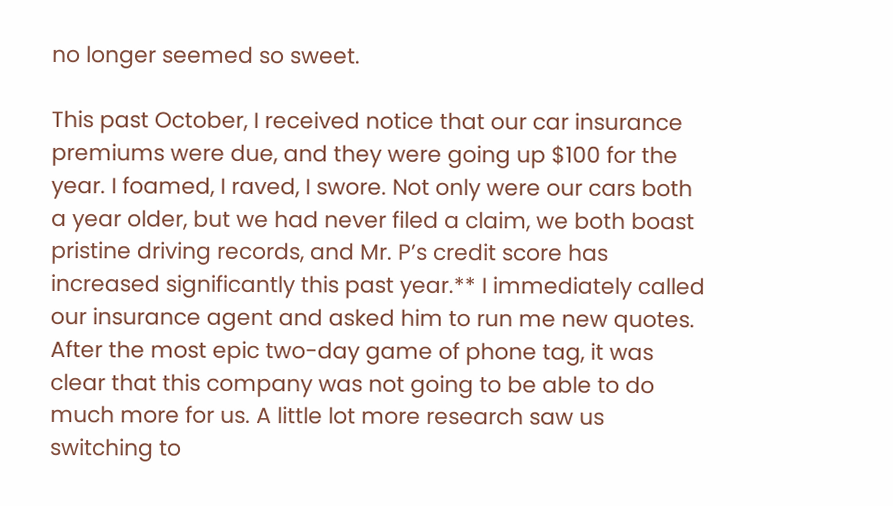no longer seemed so sweet.

This past October, I received notice that our car insurance premiums were due, and they were going up $100 for the year. I foamed, I raved, I swore. Not only were our cars both a year older, but we had never filed a claim, we both boast pristine driving records, and Mr. P’s credit score has increased significantly this past year.** I immediately called our insurance agent and asked him to run me new quotes. After the most epic two-day game of phone tag, it was clear that this company was not going to be able to do much more for us. A little lot more research saw us switching to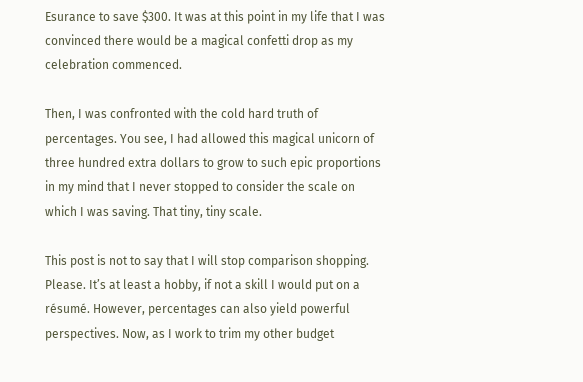Esurance to save $300. It was at this point in my life that I was convinced there would be a magical confetti drop as my celebration commenced.

Then, I was confronted with the cold hard truth of percentages. You see, I had allowed this magical unicorn of three hundred extra dollars to grow to such epic proportions in my mind that I never stopped to consider the scale on which I was saving. That tiny, tiny scale.

This post is not to say that I will stop comparison shopping. Please. It’s at least a hobby, if not a skill I would put on a résumé. However, percentages can also yield powerful perspectives. Now, as I work to trim my other budget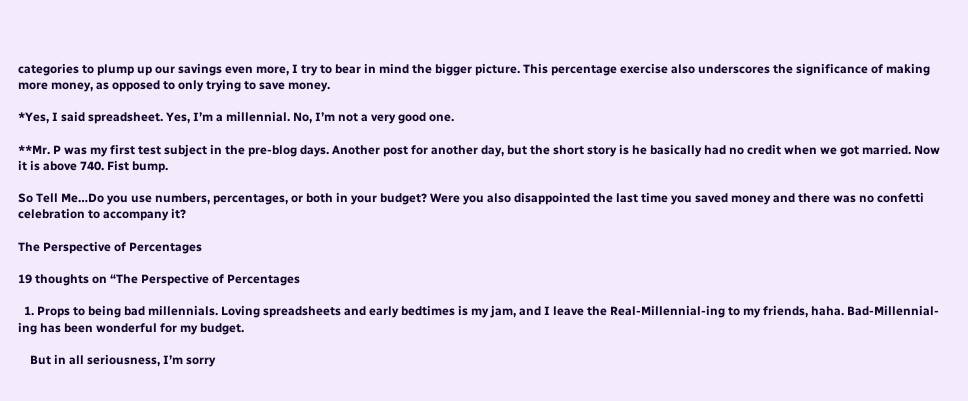categories to plump up our savings even more, I try to bear in mind the bigger picture. This percentage exercise also underscores the significance of making more money, as opposed to only trying to save money.

*Yes, I said spreadsheet. Yes, I’m a millennial. No, I’m not a very good one.

**Mr. P was my first test subject in the pre-blog days. Another post for another day, but the short story is he basically had no credit when we got married. Now it is above 740. Fist bump.

So Tell Me…Do you use numbers, percentages, or both in your budget? Were you also disappointed the last time you saved money and there was no confetti celebration to accompany it?

The Perspective of Percentages

19 thoughts on “The Perspective of Percentages

  1. Props to being bad millennials. Loving spreadsheets and early bedtimes is my jam, and I leave the Real-Millennial-ing to my friends, haha. Bad-Millennial-ing has been wonderful for my budget.

    But in all seriousness, I’m sorry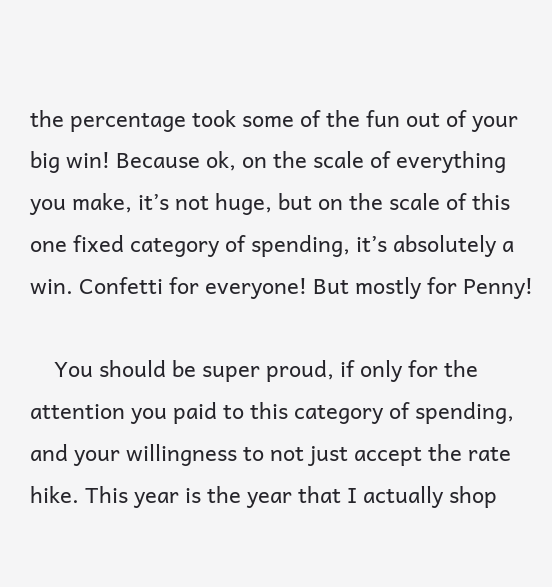the percentage took some of the fun out of your big win! Because ok, on the scale of everything you make, it’s not huge, but on the scale of this one fixed category of spending, it’s absolutely a win. Confetti for everyone! But mostly for Penny!

    You should be super proud, if only for the attention you paid to this category of spending, and your willingness to not just accept the rate hike. This year is the year that I actually shop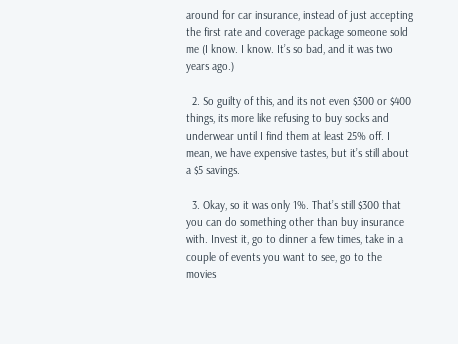around for car insurance, instead of just accepting the first rate and coverage package someone sold me (I know. I know. It’s so bad, and it was two years ago.)

  2. So guilty of this, and its not even $300 or $400 things, its more like refusing to buy socks and underwear until I find them at least 25% off. I mean, we have expensive tastes, but it’s still about a $5 savings.

  3. Okay, so it was only 1%. That’s still $300 that you can do something other than buy insurance with. Invest it, go to dinner a few times, take in a couple of events you want to see, go to the movies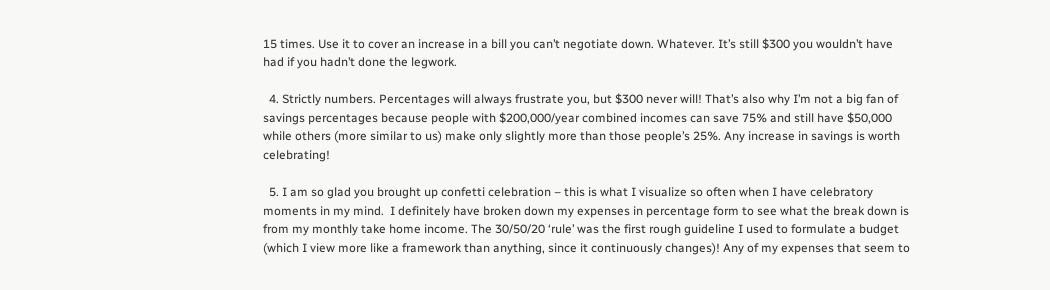15 times. Use it to cover an increase in a bill you can’t negotiate down. Whatever. It’s still $300 you wouldn’t have had if you hadn’t done the legwork.

  4. Strictly numbers. Percentages will always frustrate you, but $300 never will! That’s also why I’m not a big fan of savings percentages because people with $200,000/year combined incomes can save 75% and still have $50,000 while others (more similar to us) make only slightly more than those people’s 25%. Any increase in savings is worth celebrating!

  5. I am so glad you brought up confetti celebration – this is what I visualize so often when I have celebratory moments in my mind.  I definitely have broken down my expenses in percentage form to see what the break down is from my monthly take home income. The 30/50/20 ‘rule’ was the first rough guideline I used to formulate a budget (which I view more like a framework than anything, since it continuously changes)! Any of my expenses that seem to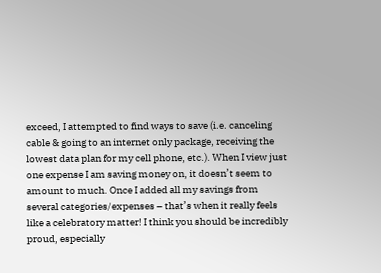exceed, I attempted to find ways to save (i.e. canceling cable & going to an internet only package, receiving the lowest data plan for my cell phone, etc.). When I view just one expense I am saving money on, it doesn’t seem to amount to much. Once I added all my savings from several categories/expenses – that’s when it really feels like a celebratory matter! I think you should be incredibly proud, especially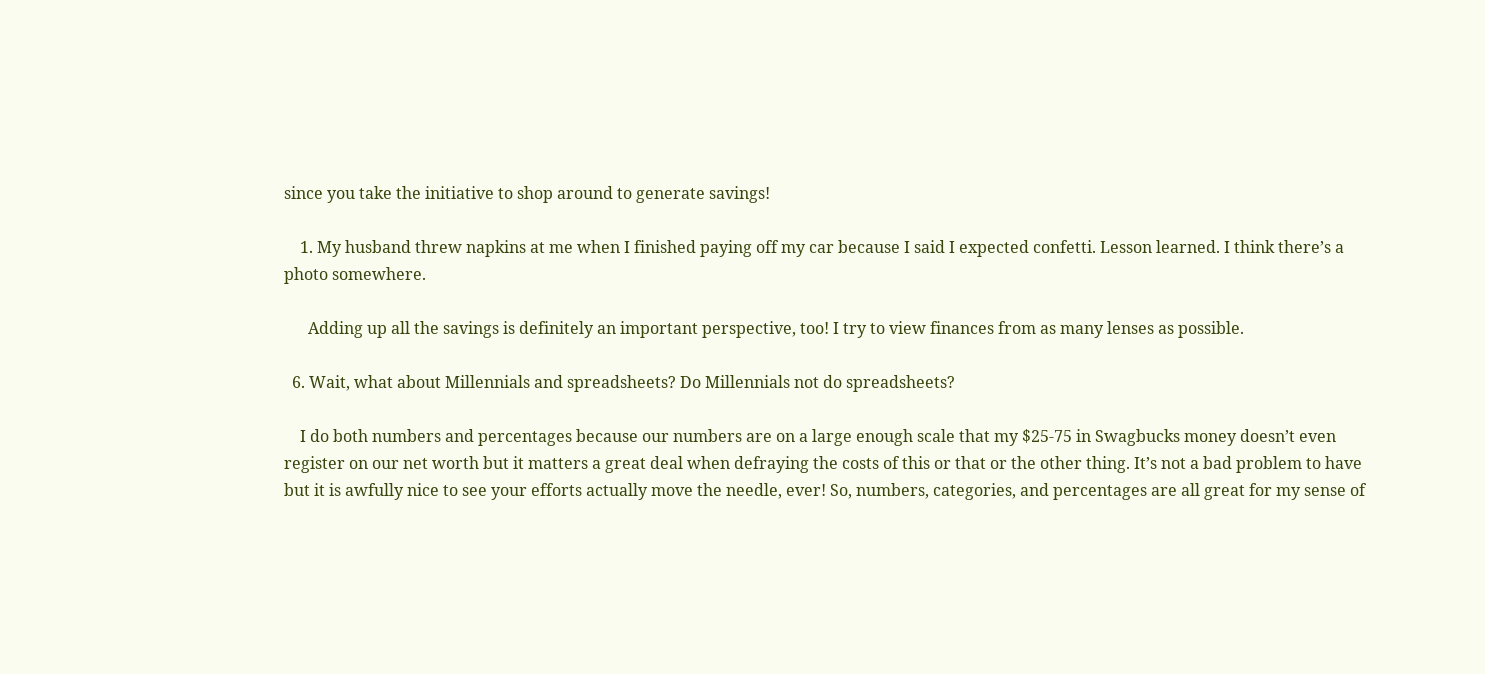since you take the initiative to shop around to generate savings!

    1. My husband threw napkins at me when I finished paying off my car because I said I expected confetti. Lesson learned. I think there’s a photo somewhere.

      Adding up all the savings is definitely an important perspective, too! I try to view finances from as many lenses as possible.

  6. Wait, what about Millennials and spreadsheets? Do Millennials not do spreadsheets?

    I do both numbers and percentages because our numbers are on a large enough scale that my $25-75 in Swagbucks money doesn’t even register on our net worth but it matters a great deal when defraying the costs of this or that or the other thing. It’s not a bad problem to have but it is awfully nice to see your efforts actually move the needle, ever! So, numbers, categories, and percentages are all great for my sense of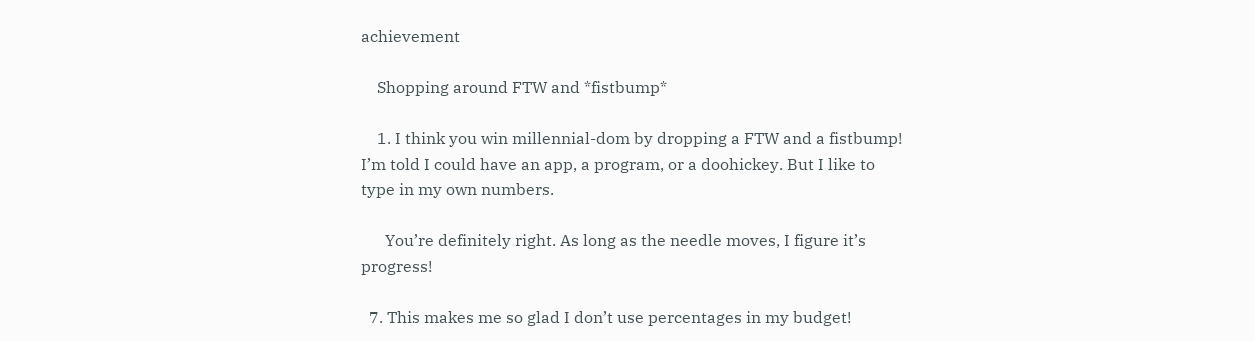achievement

    Shopping around FTW and *fistbump*

    1. I think you win millennial-dom by dropping a FTW and a fistbump! I’m told I could have an app, a program, or a doohickey. But I like to type in my own numbers.

      You’re definitely right. As long as the needle moves, I figure it’s progress!

  7. This makes me so glad I don’t use percentages in my budget!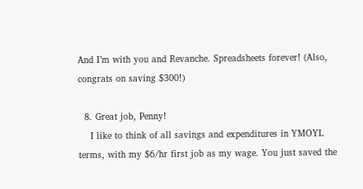And I’m with you and Revanche. Spreadsheets forever! (Also, congrats on saving $300!)

  8. Great job, Penny!
    I like to think of all savings and expenditures in YMOYL terms, with my $6/hr first job as my wage. You just saved the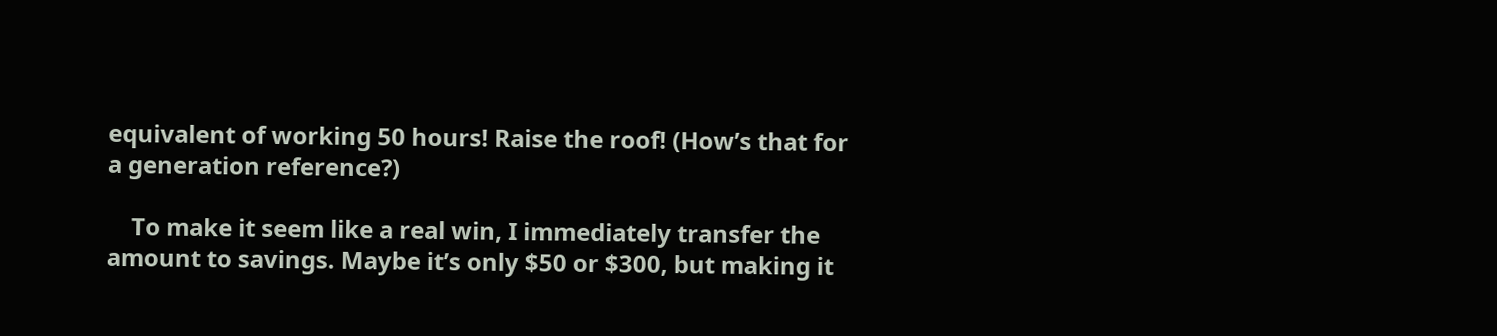equivalent of working 50 hours! Raise the roof! (How’s that for a generation reference?)

    To make it seem like a real win, I immediately transfer the amount to savings. Maybe it’s only $50 or $300, but making it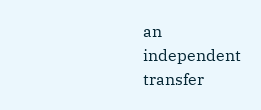an independent transfer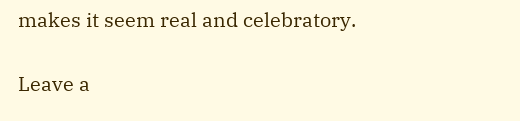makes it seem real and celebratory.

Leave a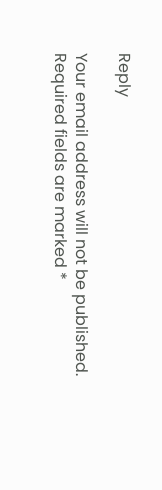Reply

Your email address will not be published. Required fields are marked *